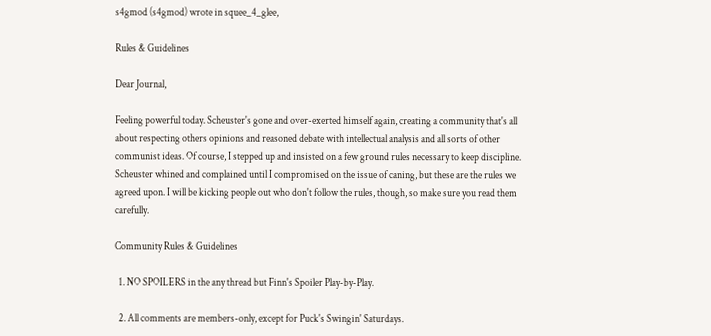s4gmod (s4gmod) wrote in squee_4_glee,

Rules & Guidelines

Dear Journal,

Feeling powerful today. Scheuster's gone and over-exerted himself again, creating a community that's all about respecting others opinions and reasoned debate with intellectual analysis and all sorts of other communist ideas. Of course, I stepped up and insisted on a few ground rules necessary to keep discipline. Scheuster whined and complained until I compromised on the issue of caning, but these are the rules we agreed upon. I will be kicking people out who don't follow the rules, though, so make sure you read them carefully.

Community Rules & Guidelines

  1. NO SPOILERS in the any thread but Finn's Spoiler Play-by-Play.

  2. All comments are members-only, except for Puck's Swingin' Saturdays.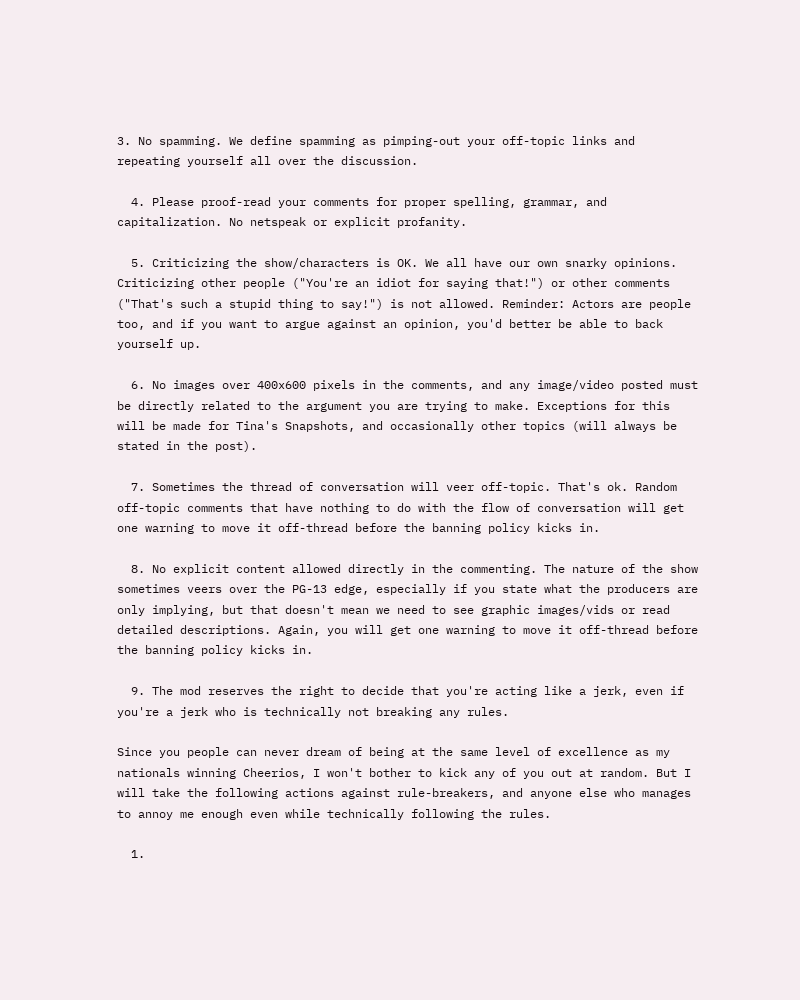3. No spamming. We define spamming as pimping-out your off-topic links and repeating yourself all over the discussion.

  4. Please proof-read your comments for proper spelling, grammar, and capitalization. No netspeak or explicit profanity.

  5. Criticizing the show/characters is OK. We all have our own snarky opinions. Criticizing other people ("You're an idiot for saying that!") or other comments ("That's such a stupid thing to say!") is not allowed. Reminder: Actors are people too, and if you want to argue against an opinion, you'd better be able to back yourself up.

  6. No images over 400x600 pixels in the comments, and any image/video posted must be directly related to the argument you are trying to make. Exceptions for this will be made for Tina's Snapshots, and occasionally other topics (will always be stated in the post).

  7. Sometimes the thread of conversation will veer off-topic. That's ok. Random off-topic comments that have nothing to do with the flow of conversation will get one warning to move it off-thread before the banning policy kicks in.

  8. No explicit content allowed directly in the commenting. The nature of the show sometimes veers over the PG-13 edge, especially if you state what the producers are only implying, but that doesn't mean we need to see graphic images/vids or read detailed descriptions. Again, you will get one warning to move it off-thread before the banning policy kicks in.

  9. The mod reserves the right to decide that you're acting like a jerk, even if you're a jerk who is technically not breaking any rules.

Since you people can never dream of being at the same level of excellence as my nationals winning Cheerios, I won't bother to kick any of you out at random. But I will take the following actions against rule-breakers, and anyone else who manages to annoy me enough even while technically following the rules.

  1.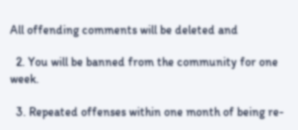All offending comments will be deleted and

  2. You will be banned from the community for one week.

  3. Repeated offenses within one month of being re-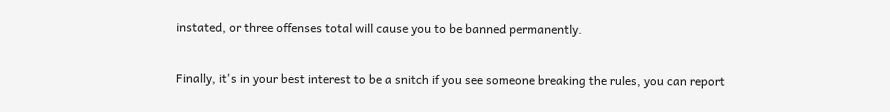instated, or three offenses total will cause you to be banned permanently.

Finally, it's in your best interest to be a snitch if you see someone breaking the rules, you can report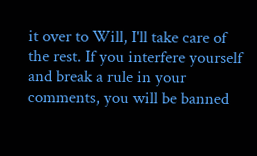it over to Will, I'll take care of the rest. If you interfere yourself and break a rule in your comments, you will be banned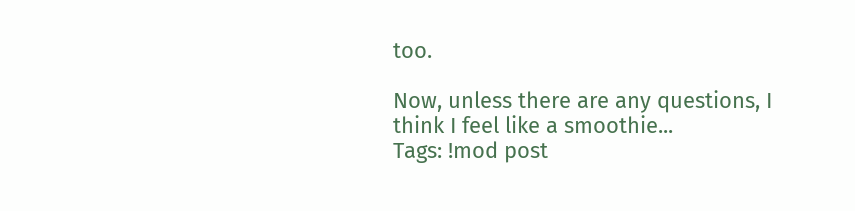too.

Now, unless there are any questions, I think I feel like a smoothie...
Tags: !mod post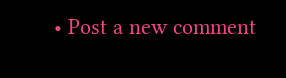• Post a new comment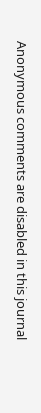Anonymous comments are disabled in this journal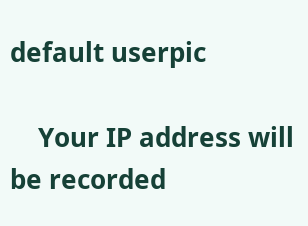default userpic

    Your IP address will be recorded